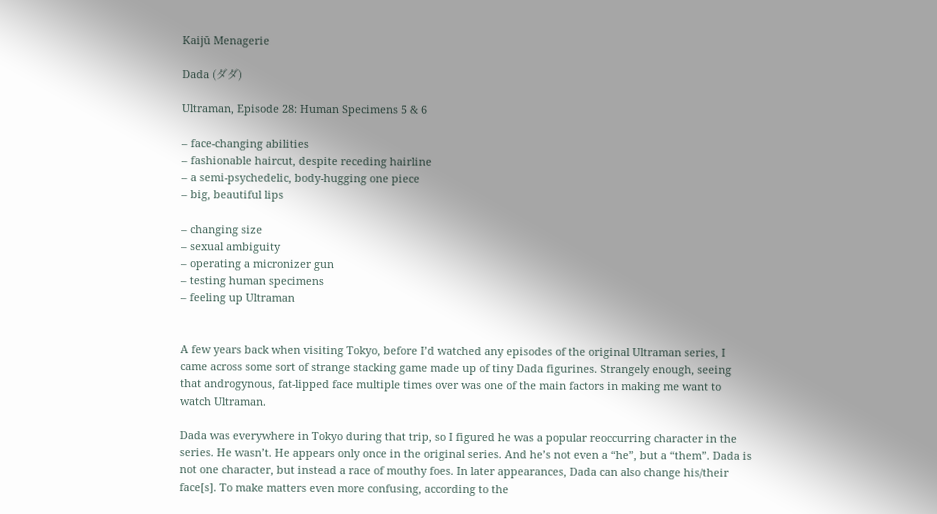Kaijū Menagerie

Dada (ダダ)

Ultraman, Episode 28: Human Specimens 5 & 6

– face-changing abilities
– fashionable haircut, despite receding hairline
– a semi-psychedelic, body-hugging one piece
– big, beautiful lips

– changing size
– sexual ambiguity
– operating a micronizer gun
– testing human specimens
– feeling up Ultraman


A few years back when visiting Tokyo, before I’d watched any episodes of the original Ultraman series, I came across some sort of strange stacking game made up of tiny Dada figurines. Strangely enough, seeing that androgynous, fat-lipped face multiple times over was one of the main factors in making me want to watch Ultraman.

Dada was everywhere in Tokyo during that trip, so I figured he was a popular reoccurring character in the series. He wasn’t. He appears only once in the original series. And he’s not even a “he”, but a “them”. Dada is not one character, but instead a race of mouthy foes. In later appearances, Dada can also change his/their face[s]. To make matters even more confusing, according to the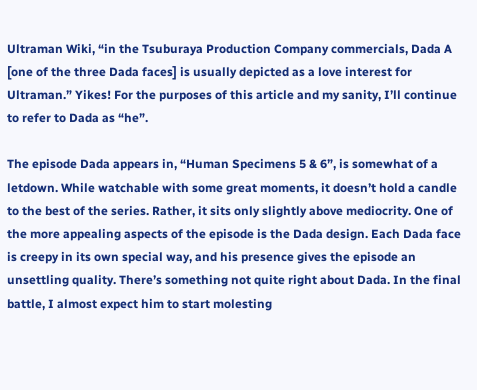Ultraman Wiki, “in the Tsuburaya Production Company commercials, Dada A [one of the three Dada faces] is usually depicted as a love interest for Ultraman.” Yikes! For the purposes of this article and my sanity, I’ll continue to refer to Dada as “he”.

The episode Dada appears in, “Human Specimens 5 & 6”, is somewhat of a letdown. While watchable with some great moments, it doesn’t hold a candle to the best of the series. Rather, it sits only slightly above mediocrity. One of the more appealing aspects of the episode is the Dada design. Each Dada face is creepy in its own special way, and his presence gives the episode an unsettling quality. There’s something not quite right about Dada. In the final battle, I almost expect him to start molesting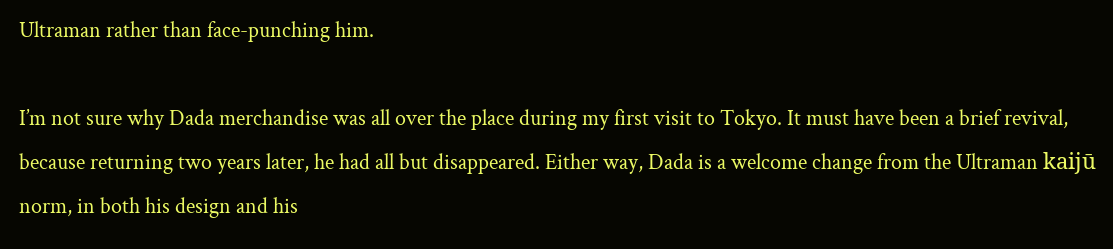Ultraman rather than face-punching him.

I’m not sure why Dada merchandise was all over the place during my first visit to Tokyo. It must have been a brief revival, because returning two years later, he had all but disappeared. Either way, Dada is a welcome change from the Ultraman kaijū norm, in both his design and his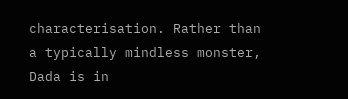characterisation. Rather than a typically mindless monster, Dada is in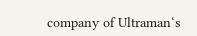company of Ultraman‘s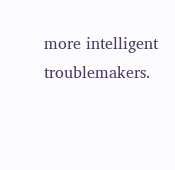more intelligent troublemakers.